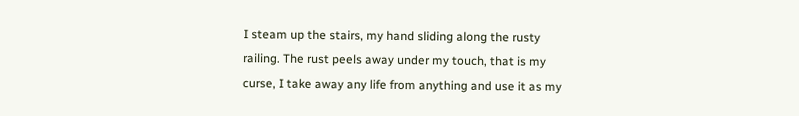I steam up the stairs, my hand sliding along the rusty railing. The rust peels away under my touch, that is my curse, I take away any life from anything and use it as my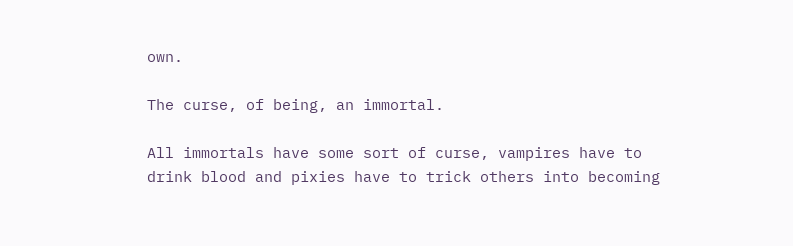own.

The curse, of being, an immortal.

All immortals have some sort of curse, vampires have to drink blood and pixies have to trick others into becoming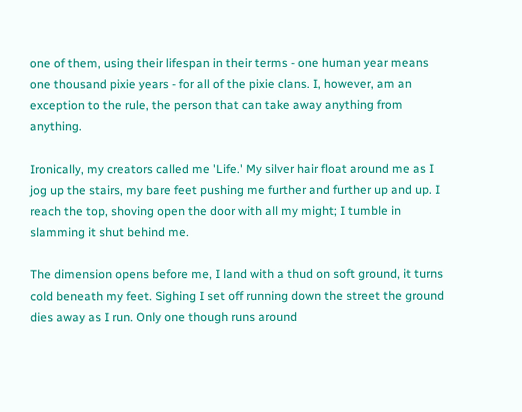one of them, using their lifespan in their terms - one human year means one thousand pixie years - for all of the pixie clans. I, however, am an exception to the rule, the person that can take away anything from anything.

Ironically, my creators called me 'Life.' My silver hair float around me as I jog up the stairs, my bare feet pushing me further and further up and up. I reach the top, shoving open the door with all my might; I tumble in slamming it shut behind me.

The dimension opens before me, I land with a thud on soft ground, it turns cold beneath my feet. Sighing I set off running down the street the ground dies away as I run. Only one though runs around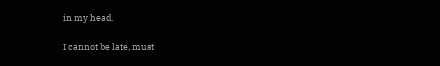in my head.

I cannot be late, must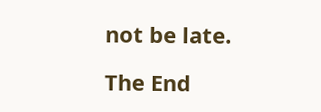not be late.

The End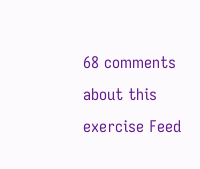68 comments about this exercise Feed